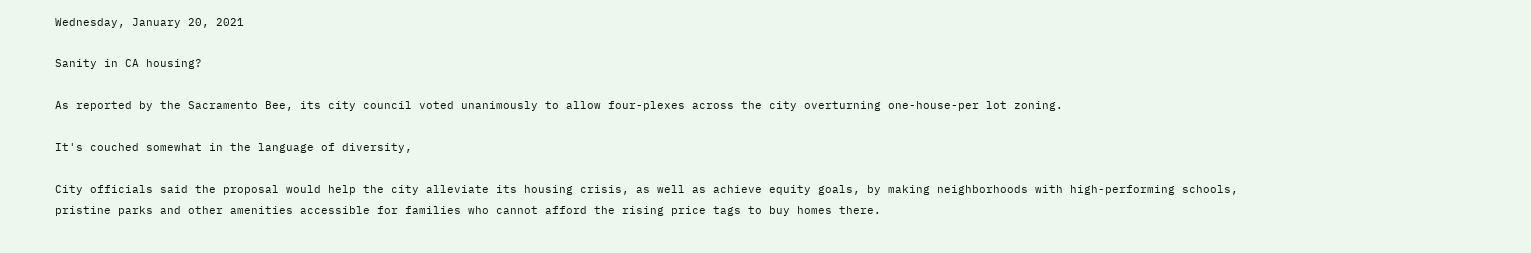Wednesday, January 20, 2021

Sanity in CA housing?

As reported by the Sacramento Bee, its city council voted unanimously to allow four-plexes across the city overturning one-house-per lot zoning.

It's couched somewhat in the language of diversity,

City officials said the proposal would help the city alleviate its housing crisis, as well as achieve equity goals, by making neighborhoods with high-performing schools, pristine parks and other amenities accessible for families who cannot afford the rising price tags to buy homes there.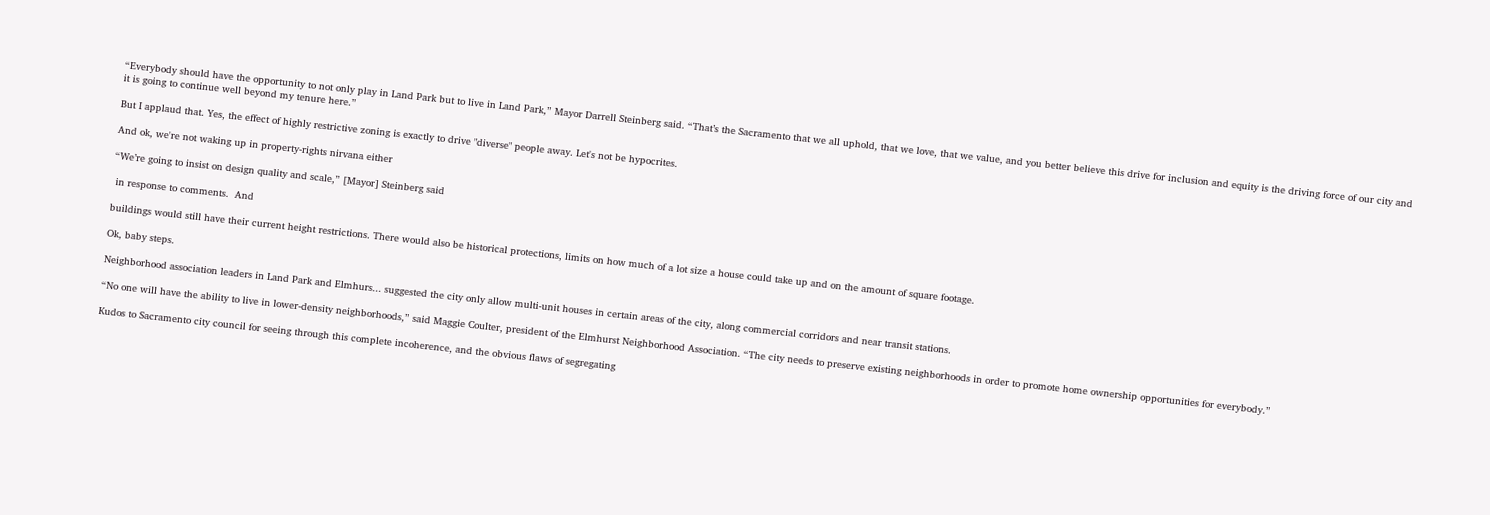“Everybody should have the opportunity to not only play in Land Park but to live in Land Park,” Mayor Darrell Steinberg said. “That’s the Sacramento that we all uphold, that we love, that we value, and you better believe this drive for inclusion and equity is the driving force of our city and it is going to continue well beyond my tenure here.”

But I applaud that. Yes, the effect of highly restrictive zoning is exactly to drive "diverse" people away. Let's not be hypocrites.

And ok, we're not waking up in property-rights nirvana either

“We’re going to insist on design quality and scale,” [Mayor] Steinberg said

 in response to comments.  And

buildings would still have their current height restrictions. There would also be historical protections, limits on how much of a lot size a house could take up and on the amount of square footage.

Ok, baby steps.

Neighborhood association leaders in Land Park and Elmhurs... suggested the city only allow multi-unit houses in certain areas of the city, along commercial corridors and near transit stations.

“No one will have the ability to live in lower-density neighborhoods,” said Maggie Coulter, president of the Elmhurst Neighborhood Association. “The city needs to preserve existing neighborhoods in order to promote home ownership opportunities for everybody.”

Kudos to Sacramento city council for seeing through this complete incoherence, and the obvious flaws of segregating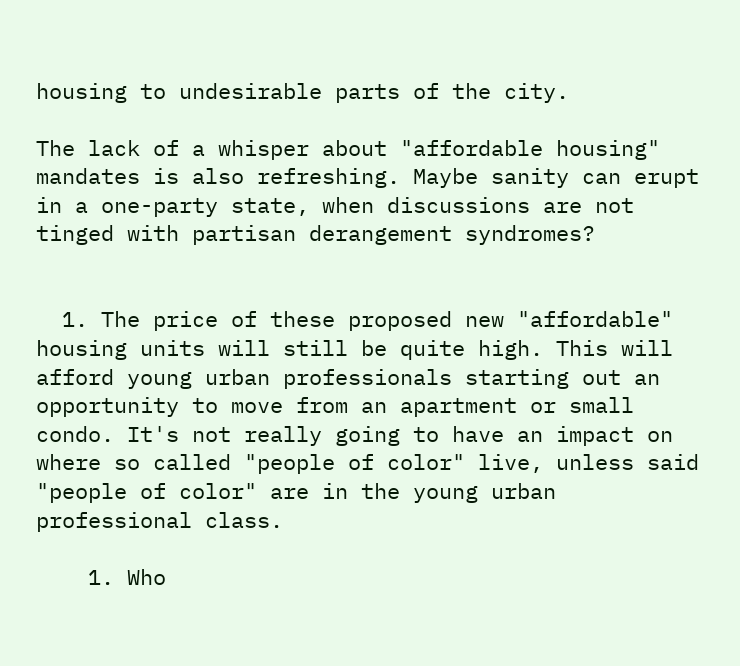housing to undesirable parts of the city.

The lack of a whisper about "affordable housing" mandates is also refreshing. Maybe sanity can erupt in a one-party state, when discussions are not tinged with partisan derangement syndromes?


  1. The price of these proposed new "affordable" housing units will still be quite high. This will afford young urban professionals starting out an opportunity to move from an apartment or small condo. It's not really going to have an impact on where so called "people of color" live, unless said "people of color" are in the young urban professional class.

    1. Who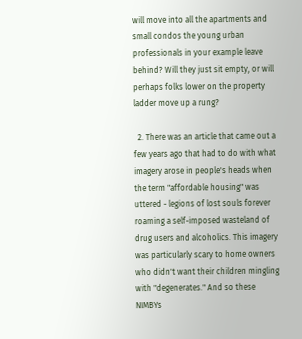will move into all the apartments and small condos the young urban professionals in your example leave behind? Will they just sit empty, or will perhaps folks lower on the property ladder move up a rung?

  2. There was an article that came out a few years ago that had to do with what imagery arose in people's heads when the term "affordable housing" was uttered - legions of lost souls forever roaming a self-imposed wasteland of drug users and alcoholics. This imagery was particularly scary to home owners who didn't want their children mingling with "degenerates." And so these NIMBYs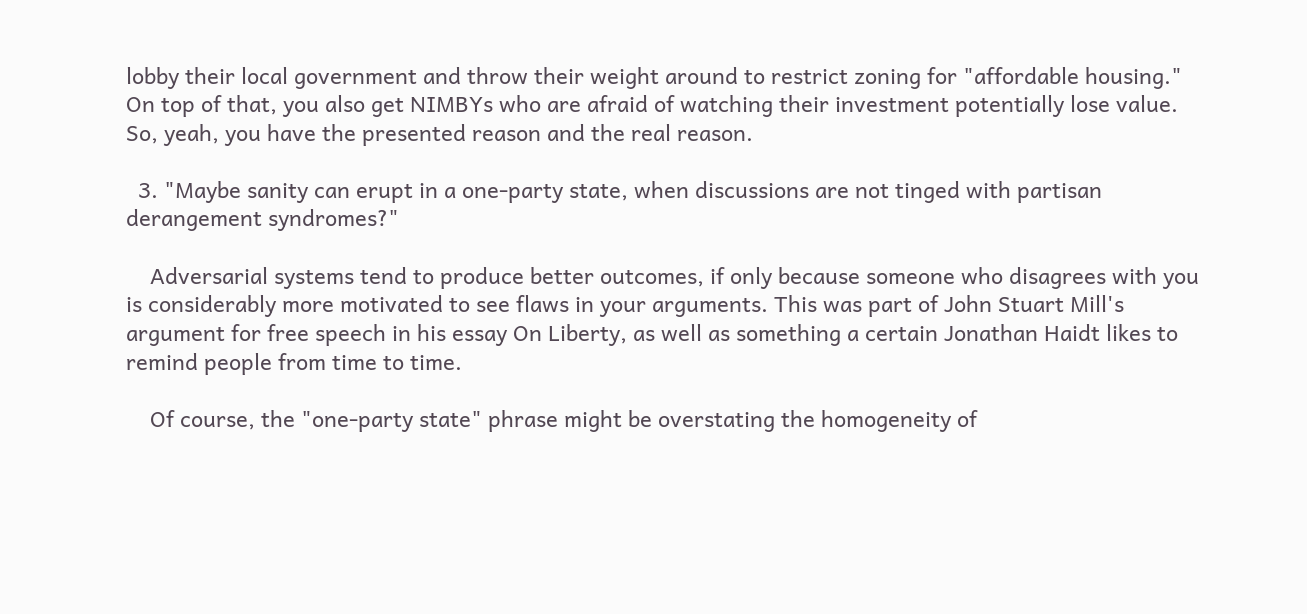lobby their local government and throw their weight around to restrict zoning for "affordable housing." On top of that, you also get NIMBYs who are afraid of watching their investment potentially lose value. So, yeah, you have the presented reason and the real reason.

  3. "Maybe sanity can erupt in a one-party state, when discussions are not tinged with partisan derangement syndromes?"

    Adversarial systems tend to produce better outcomes, if only because someone who disagrees with you is considerably more motivated to see flaws in your arguments. This was part of John Stuart Mill's argument for free speech in his essay On Liberty, as well as something a certain Jonathan Haidt likes to remind people from time to time.

    Of course, the "one-party state" phrase might be overstating the homogeneity of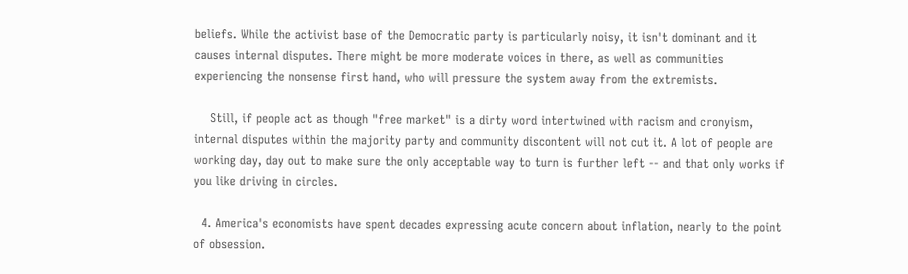beliefs. While the activist base of the Democratic party is particularly noisy, it isn't dominant and it causes internal disputes. There might be more moderate voices in there, as well as communities experiencing the nonsense first hand, who will pressure the system away from the extremists.

    Still, if people act as though "free market" is a dirty word intertwined with racism and cronyism, internal disputes within the majority party and community discontent will not cut it. A lot of people are working day, day out to make sure the only acceptable way to turn is further left -- and that only works if you like driving in circles.

  4. America's economists have spent decades expressing acute concern about inflation, nearly to the point of obsession.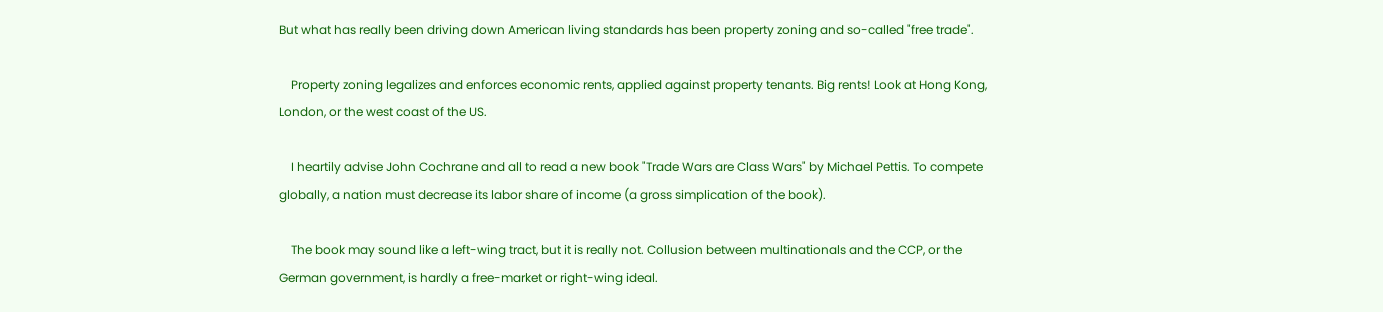But what has really been driving down American living standards has been property zoning and so-called "free trade".

    Property zoning legalizes and enforces economic rents, applied against property tenants. Big rents! Look at Hong Kong, London, or the west coast of the US.

    I heartily advise John Cochrane and all to read a new book "Trade Wars are Class Wars" by Michael Pettis. To compete globally, a nation must decrease its labor share of income (a gross simplication of the book).

    The book may sound like a left-wing tract, but it is really not. Collusion between multinationals and the CCP, or the German government, is hardly a free-market or right-wing ideal.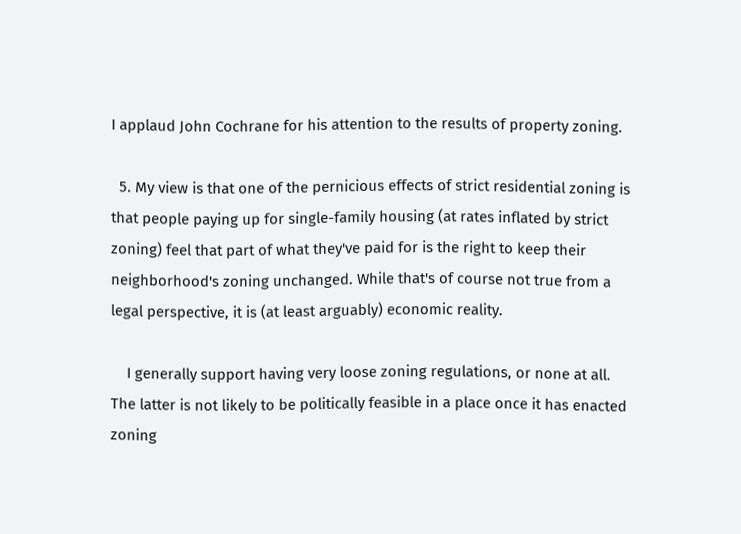I applaud John Cochrane for his attention to the results of property zoning.

  5. My view is that one of the pernicious effects of strict residential zoning is that people paying up for single-family housing (at rates inflated by strict zoning) feel that part of what they've paid for is the right to keep their neighborhood's zoning unchanged. While that's of course not true from a legal perspective, it is (at least arguably) economic reality.

    I generally support having very loose zoning regulations, or none at all. The latter is not likely to be politically feasible in a place once it has enacted zoning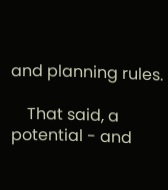and planning rules.

    That said, a potential - and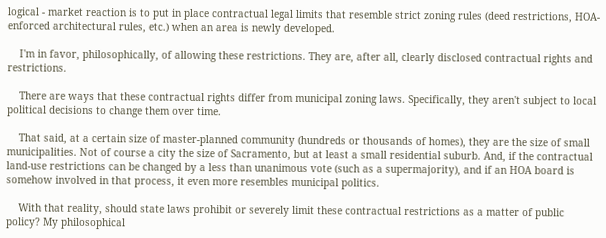logical - market reaction is to put in place contractual legal limits that resemble strict zoning rules (deed restrictions, HOA-enforced architectural rules, etc.) when an area is newly developed.

    I'm in favor, philosophically, of allowing these restrictions. They are, after all, clearly disclosed contractual rights and restrictions.

    There are ways that these contractual rights differ from municipal zoning laws. Specifically, they aren't subject to local political decisions to change them over time.

    That said, at a certain size of master-planned community (hundreds or thousands of homes), they are the size of small municipalities. Not of course a city the size of Sacramento, but at least a small residential suburb. And, if the contractual land-use restrictions can be changed by a less than unanimous vote (such as a supermajority), and if an HOA board is somehow involved in that process, it even more resembles municipal politics.

    With that reality, should state laws prohibit or severely limit these contractual restrictions as a matter of public policy? My philosophical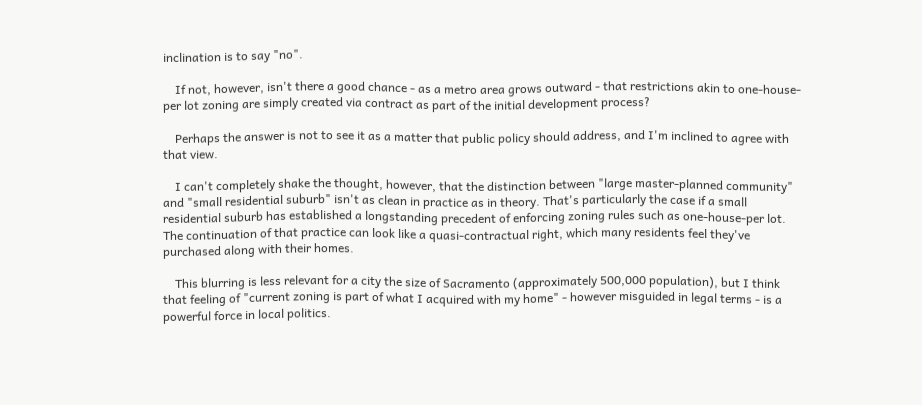inclination is to say "no".

    If not, however, isn't there a good chance - as a metro area grows outward - that restrictions akin to one-house-per lot zoning are simply created via contract as part of the initial development process?

    Perhaps the answer is not to see it as a matter that public policy should address, and I'm inclined to agree with that view.

    I can't completely shake the thought, however, that the distinction between "large master-planned community" and "small residential suburb" isn't as clean in practice as in theory. That's particularly the case if a small residential suburb has established a longstanding precedent of enforcing zoning rules such as one-house-per lot. The continuation of that practice can look like a quasi-contractual right, which many residents feel they've purchased along with their homes.

    This blurring is less relevant for a city the size of Sacramento (approximately 500,000 population), but I think that feeling of "current zoning is part of what I acquired with my home" - however misguided in legal terms - is a powerful force in local politics.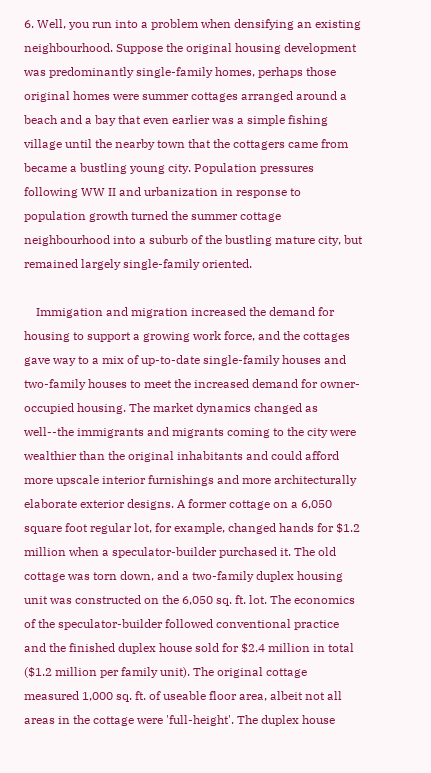6. Well, you run into a problem when densifying an existing neighbourhood. Suppose the original housing development was predominantly single-family homes, perhaps those original homes were summer cottages arranged around a beach and a bay that even earlier was a simple fishing village until the nearby town that the cottagers came from became a bustling young city. Population pressures following WW II and urbanization in response to population growth turned the summer cottage neighbourhood into a suburb of the bustling mature city, but remained largely single-family oriented.

    Immigation and migration increased the demand for housing to support a growing work force, and the cottages gave way to a mix of up-to-date single-family houses and two-family houses to meet the increased demand for owner-occupied housing. The market dynamics changed as well--the immigrants and migrants coming to the city were wealthier than the original inhabitants and could afford more upscale interior furnishings and more architecturally elaborate exterior designs. A former cottage on a 6,050 square foot regular lot, for example, changed hands for $1.2 million when a speculator-builder purchased it. The old cottage was torn down, and a two-family duplex housing unit was constructed on the 6,050 sq. ft. lot. The economics of the speculator-builder followed conventional practice and the finished duplex house sold for $2.4 million in total ($1.2 million per family unit). The original cottage measured 1,000 sq. ft. of useable floor area, albeit not all areas in the cottage were 'full-height'. The duplex house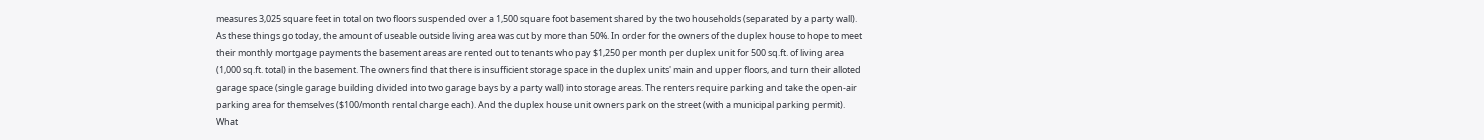measures 3,025 square feet in total on two floors suspended over a 1,500 square foot basement shared by the two households (separated by a party wall). As these things go today, the amount of useable outside living area was cut by more than 50%. In order for the owners of the duplex house to hope to meet their monthly mortgage payments the basement areas are rented out to tenants who pay $1,250 per month per duplex unit for 500 sq.ft. of living area (1,000 sq.ft. total) in the basement. The owners find that there is insufficient storage space in the duplex units' main and upper floors, and turn their alloted garage space (single garage building divided into two garage bays by a party wall) into storage areas. The renters require parking and take the open-air parking area for themselves ($100/month rental charge each). And the duplex house unit owners park on the street (with a municipal parking permit). What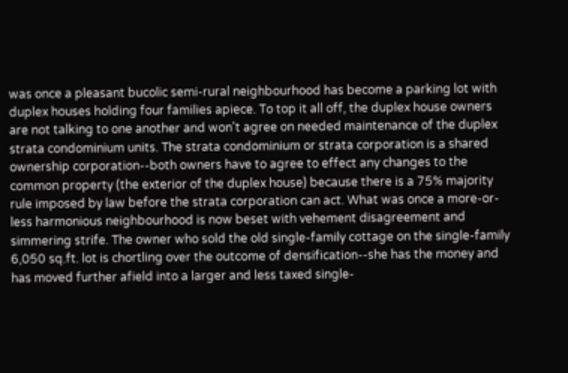was once a pleasant bucolic semi-rural neighbourhood has become a parking lot with duplex houses holding four families apiece. To top it all off, the duplex house owners are not talking to one another and won't agree on needed maintenance of the duplex strata condominium units. The strata condominium or strata corporation is a shared ownership corporation--both owners have to agree to effect any changes to the common property (the exterior of the duplex house) because there is a 75% majority rule imposed by law before the strata corporation can act. What was once a more-or-less harmonious neighbourhood is now beset with vehement disagreement and simmering strife. The owner who sold the old single-family cottage on the single-family 6,050 sq.ft. lot is chortling over the outcome of densification--she has the money and has moved further afield into a larger and less taxed single-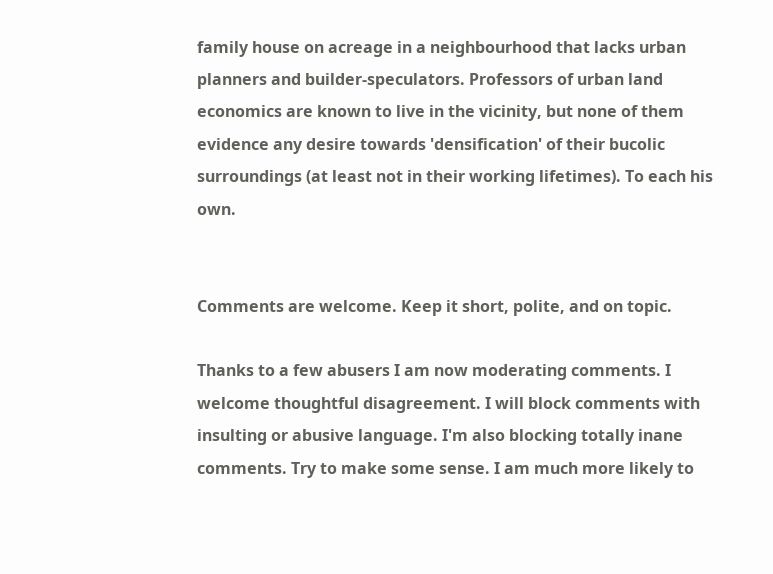family house on acreage in a neighbourhood that lacks urban planners and builder-speculators. Professors of urban land economics are known to live in the vicinity, but none of them evidence any desire towards 'densification' of their bucolic surroundings (at least not in their working lifetimes). To each his own.


Comments are welcome. Keep it short, polite, and on topic.

Thanks to a few abusers I am now moderating comments. I welcome thoughtful disagreement. I will block comments with insulting or abusive language. I'm also blocking totally inane comments. Try to make some sense. I am much more likely to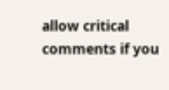allow critical comments if you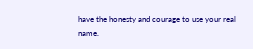have the honesty and courage to use your real name.